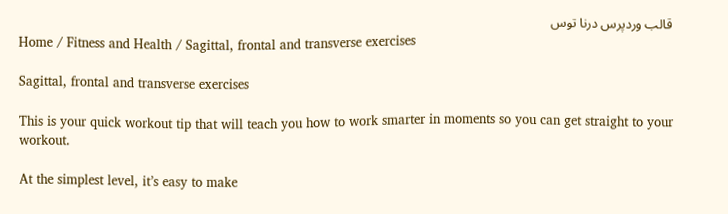قالب وردپرس درنا توس
Home / Fitness and Health / Sagittal, frontal and transverse exercises

Sagittal, frontal and transverse exercises

This is your quick workout tip that will teach you how to work smarter in moments so you can get straight to your workout.

At the simplest level, it’s easy to make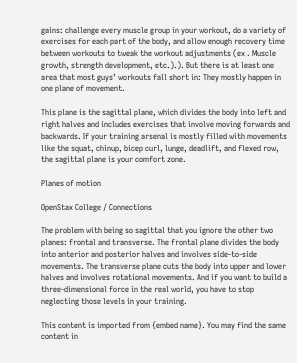gains: challenge every muscle group in your workout, do a variety of exercises for each part of the body, and allow enough recovery time between workouts to tweak the workout adjustments (ex . Muscle growth, strength development, etc.).). But there is at least one area that most guys’ workouts fall short in: They mostly happen in one plane of movement.

This plane is the sagittal plane, which divides the body into left and right halves and includes exercises that involve moving forwards and backwards. If your training arsenal is mostly filled with movements like the squat, chinup, bicep curl, lunge, deadlift, and flexed row, the sagittal plane is your comfort zone.

Planes of motion

OpenStax College / Connections

The problem with being so sagittal that you ignore the other two planes: frontal and transverse. The frontal plane divides the body into anterior and posterior halves and involves side-to-side movements. The transverse plane cuts the body into upper and lower halves and involves rotational movements. And if you want to build a three-dimensional force in the real world, you have to stop neglecting those levels in your training.

This content is imported from {embed name}. You may find the same content in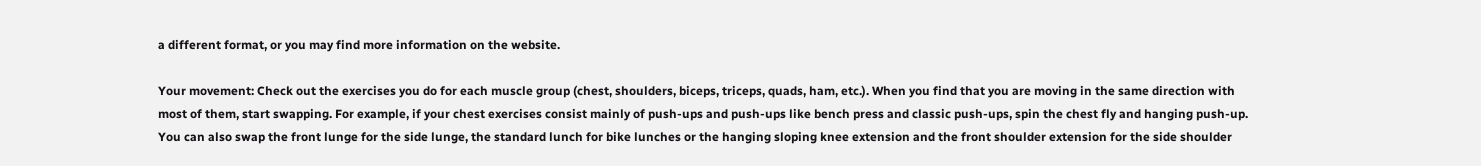a different format, or you may find more information on the website.

Your movement: Check out the exercises you do for each muscle group (chest, shoulders, biceps, triceps, quads, ham, etc.). When you find that you are moving in the same direction with most of them, start swapping. For example, if your chest exercises consist mainly of push-ups and push-ups like bench press and classic push-ups, spin the chest fly and hanging push-up. You can also swap the front lunge for the side lunge, the standard lunch for bike lunches or the hanging sloping knee extension and the front shoulder extension for the side shoulder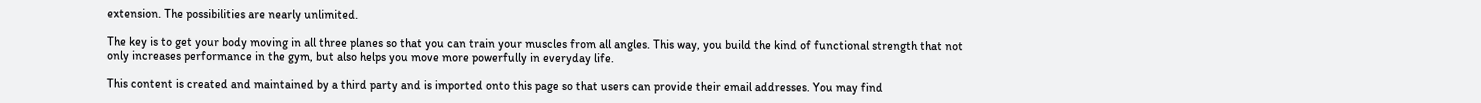extension. The possibilities are nearly unlimited.

The key is to get your body moving in all three planes so that you can train your muscles from all angles. This way, you build the kind of functional strength that not only increases performance in the gym, but also helps you move more powerfully in everyday life.

This content is created and maintained by a third party and is imported onto this page so that users can provide their email addresses. You may find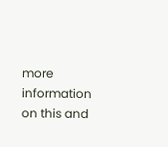more information on this and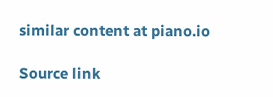similar content at piano.io

Source link